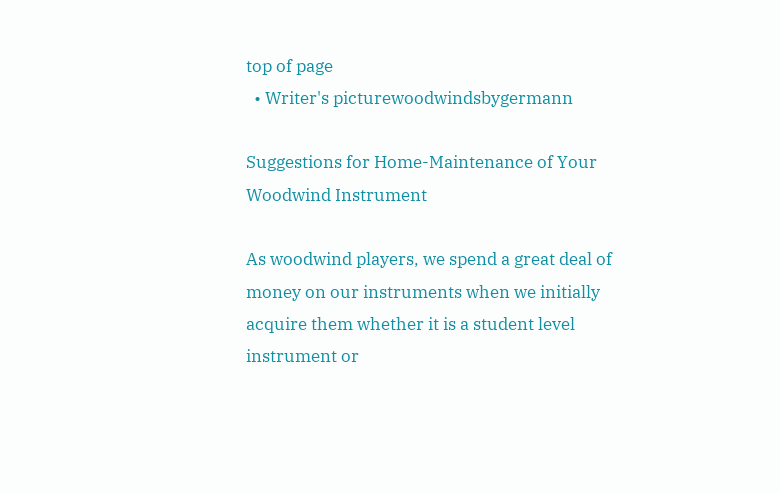top of page
  • Writer's picturewoodwindsbygermann

Suggestions for Home-Maintenance of Your Woodwind Instrument

As woodwind players, we spend a great deal of money on our instruments when we initially acquire them whether it is a student level instrument or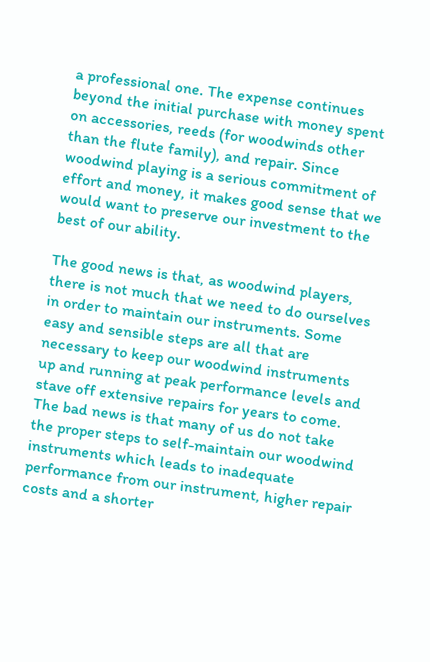a professional one. The expense continues beyond the initial purchase with money spent on accessories, reeds (for woodwinds other than the flute family), and repair. Since woodwind playing is a serious commitment of effort and money, it makes good sense that we would want to preserve our investment to the best of our ability.

The good news is that, as woodwind players, there is not much that we need to do ourselves in order to maintain our instruments. Some easy and sensible steps are all that are necessary to keep our woodwind instruments up and running at peak performance levels and stave off extensive repairs for years to come. The bad news is that many of us do not take the proper steps to self-maintain our woodwind instruments which leads to inadequate performance from our instrument, higher repair costs and a shorter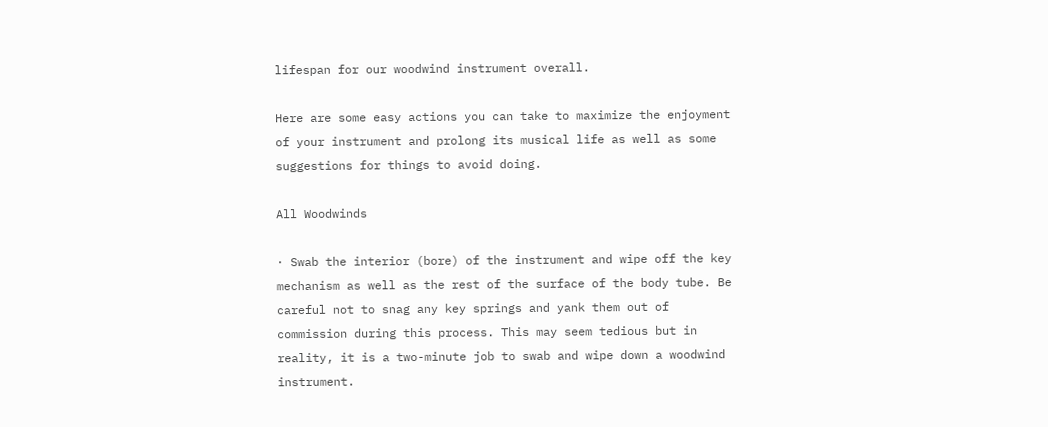lifespan for our woodwind instrument overall.

Here are some easy actions you can take to maximize the enjoyment of your instrument and prolong its musical life as well as some suggestions for things to avoid doing.

All Woodwinds

· Swab the interior (bore) of the instrument and wipe off the key mechanism as well as the rest of the surface of the body tube. Be careful not to snag any key springs and yank them out of commission during this process. This may seem tedious but in reality, it is a two-minute job to swab and wipe down a woodwind instrument.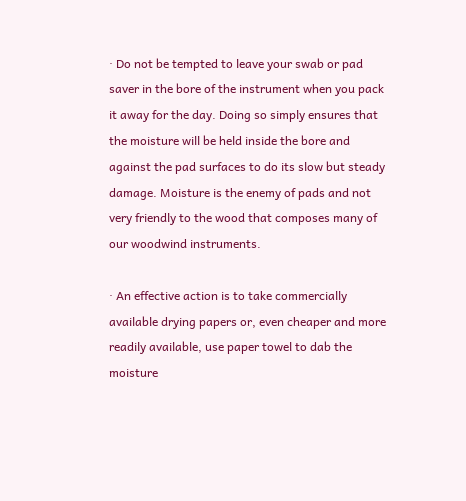· Do not be tempted to leave your swab or pad saver in the bore of the instrument when you pack it away for the day. Doing so simply ensures that the moisture will be held inside the bore and against the pad surfaces to do its slow but steady damage. Moisture is the enemy of pads and not very friendly to the wood that composes many of our woodwind instruments.

· An effective action is to take commercially available drying papers or, even cheaper and more readily available, use paper towel to dab the moisture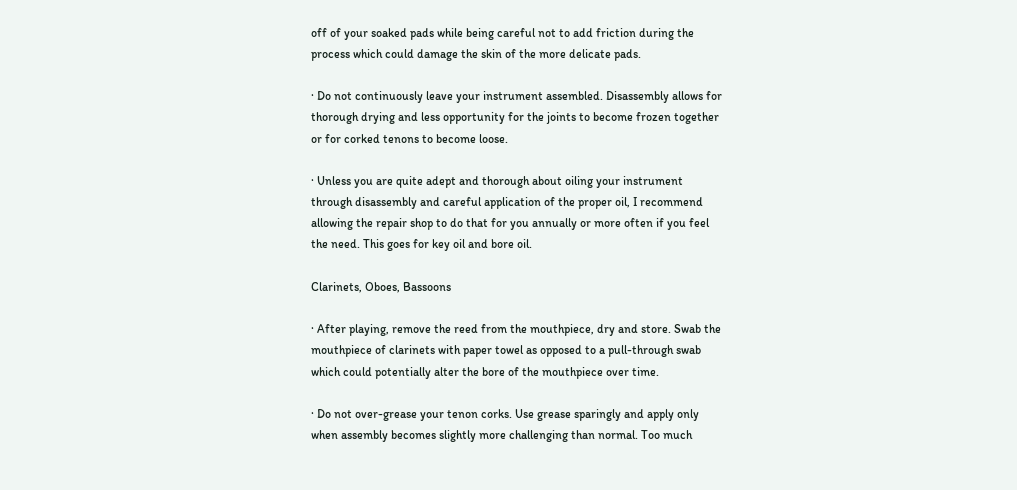off of your soaked pads while being careful not to add friction during the process which could damage the skin of the more delicate pads.

· Do not continuously leave your instrument assembled. Disassembly allows for thorough drying and less opportunity for the joints to become frozen together or for corked tenons to become loose.

· Unless you are quite adept and thorough about oiling your instrument through disassembly and careful application of the proper oil, I recommend allowing the repair shop to do that for you annually or more often if you feel the need. This goes for key oil and bore oil.

Clarinets, Oboes, Bassoons

· After playing, remove the reed from the mouthpiece, dry and store. Swab the mouthpiece of clarinets with paper towel as opposed to a pull-through swab which could potentially alter the bore of the mouthpiece over time.

· Do not over-grease your tenon corks. Use grease sparingly and apply only when assembly becomes slightly more challenging than normal. Too much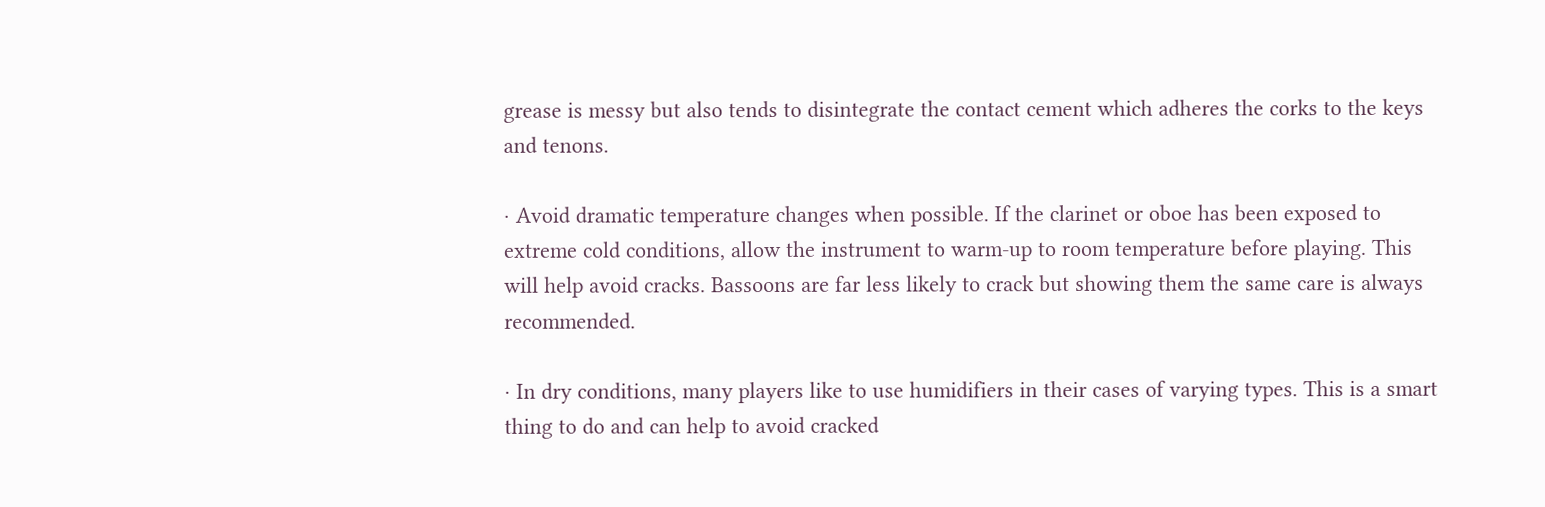grease is messy but also tends to disintegrate the contact cement which adheres the corks to the keys and tenons.

· Avoid dramatic temperature changes when possible. If the clarinet or oboe has been exposed to extreme cold conditions, allow the instrument to warm-up to room temperature before playing. This will help avoid cracks. Bassoons are far less likely to crack but showing them the same care is always recommended.

· In dry conditions, many players like to use humidifiers in their cases of varying types. This is a smart thing to do and can help to avoid cracked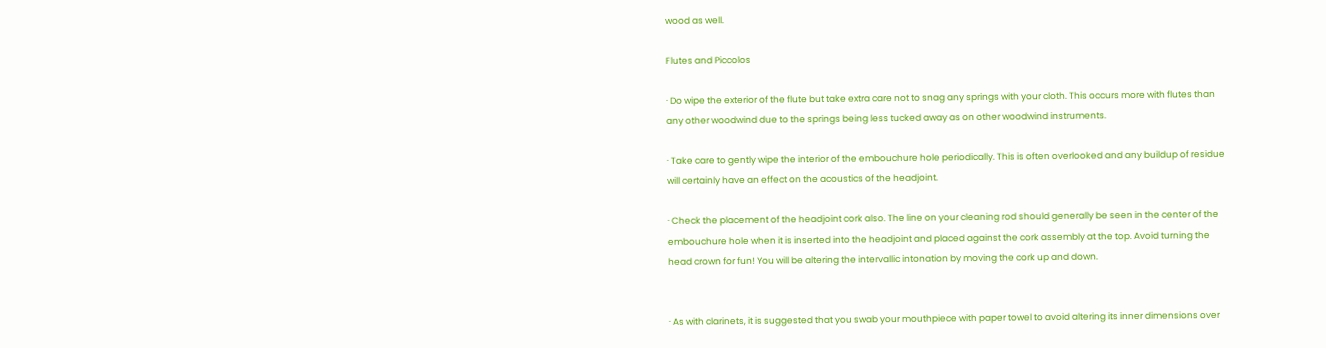wood as well.

Flutes and Piccolos

· Do wipe the exterior of the flute but take extra care not to snag any springs with your cloth. This occurs more with flutes than any other woodwind due to the springs being less tucked away as on other woodwind instruments.

· Take care to gently wipe the interior of the embouchure hole periodically. This is often overlooked and any buildup of residue will certainly have an effect on the acoustics of the headjoint.

· Check the placement of the headjoint cork also. The line on your cleaning rod should generally be seen in the center of the embouchure hole when it is inserted into the headjoint and placed against the cork assembly at the top. Avoid turning the head crown for fun! You will be altering the intervallic intonation by moving the cork up and down.


· As with clarinets, it is suggested that you swab your mouthpiece with paper towel to avoid altering its inner dimensions over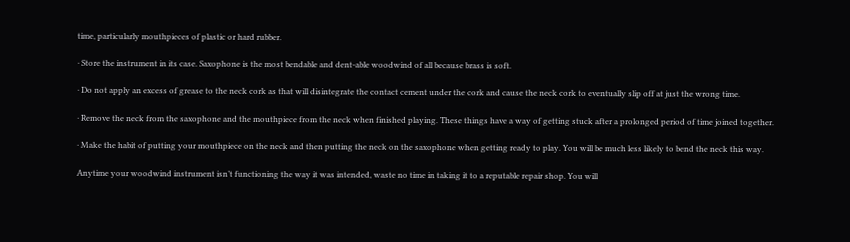time, particularly mouthpieces of plastic or hard rubber.

· Store the instrument in its case. Saxophone is the most bendable and dent-able woodwind of all because brass is soft.

· Do not apply an excess of grease to the neck cork as that will disintegrate the contact cement under the cork and cause the neck cork to eventually slip off at just the wrong time.

· Remove the neck from the saxophone and the mouthpiece from the neck when finished playing. These things have a way of getting stuck after a prolonged period of time joined together.

· Make the habit of putting your mouthpiece on the neck and then putting the neck on the saxophone when getting ready to play. You will be much less likely to bend the neck this way.

Anytime your woodwind instrument isn’t functioning the way it was intended, waste no time in taking it to a reputable repair shop. You will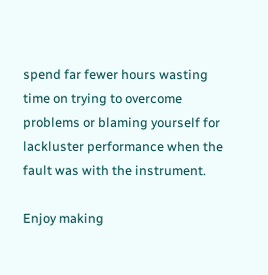spend far fewer hours wasting time on trying to overcome problems or blaming yourself for lackluster performance when the fault was with the instrument.

Enjoy making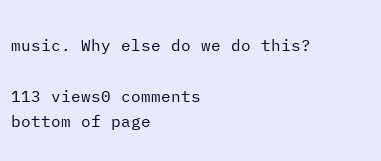music. Why else do we do this?

113 views0 comments
bottom of page